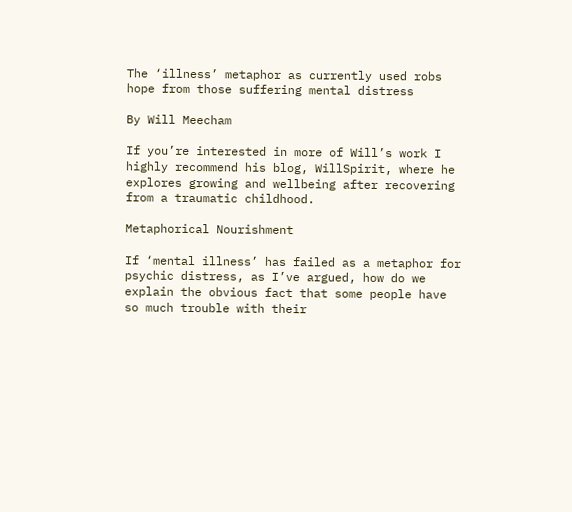The ‘illness’ metaphor as currently used robs hope from those suffering mental distress

By Will Meecham

If you’re interested in more of Will’s work I highly recommend his blog, WillSpirit, where he explores growing and wellbeing after recovering from a traumatic childhood.

Metaphorical Nourishment

If ‘mental illness’ has failed as a metaphor for psychic distress, as I’ve argued, how do we explain the obvious fact that some people have so much trouble with their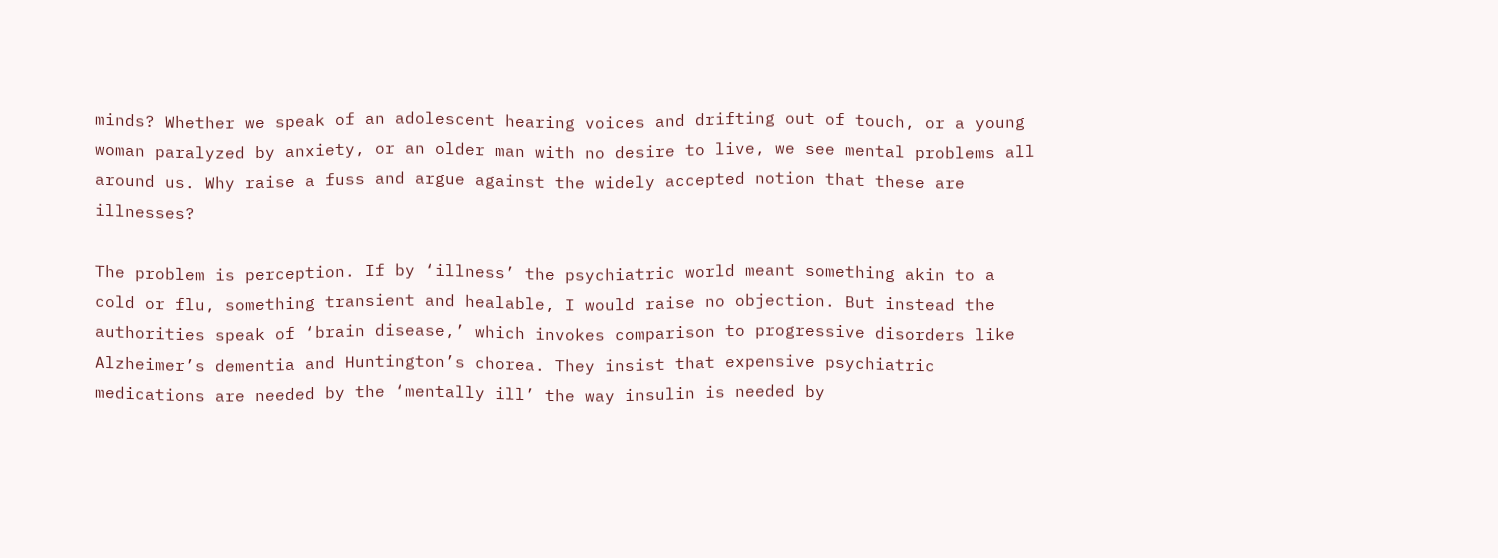minds? Whether we speak of an adolescent hearing voices and drifting out of touch, or a young woman paralyzed by anxiety, or an older man with no desire to live, we see mental problems all around us. Why raise a fuss and argue against the widely accepted notion that these are illnesses?

The problem is perception. If by ‘illness’ the psychiatric world meant something akin to a cold or flu, something transient and healable, I would raise no objection. But instead the authorities speak of ‘brain disease,’ which invokes comparison to progressive disorders like Alzheimer’s dementia and Huntington’s chorea. They insist that expensive psychiatric medications are needed by the ‘mentally ill’ the way insulin is needed by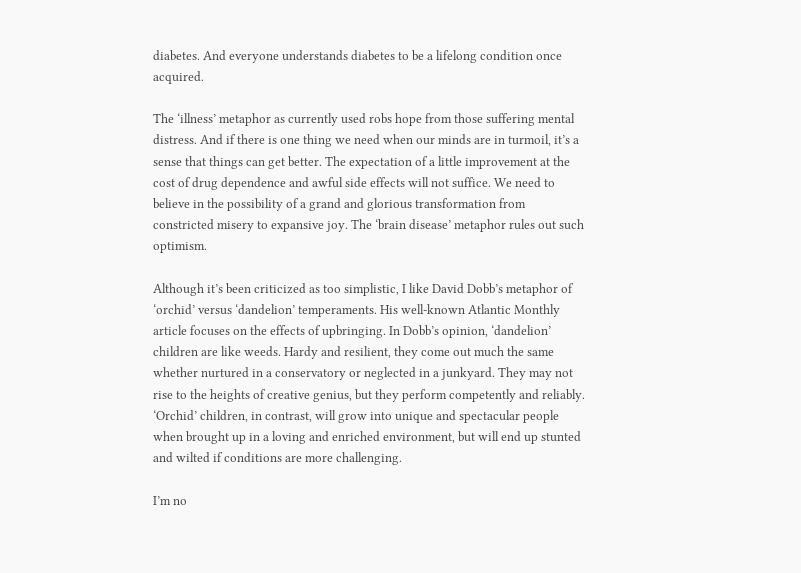diabetes. And everyone understands diabetes to be a lifelong condition once acquired.

The ‘illness’ metaphor as currently used robs hope from those suffering mental distress. And if there is one thing we need when our minds are in turmoil, it’s a sense that things can get better. The expectation of a little improvement at the cost of drug dependence and awful side effects will not suffice. We need to believe in the possibility of a grand and glorious transformation from constricted misery to expansive joy. The ‘brain disease’ metaphor rules out such optimism.

Although it’s been criticized as too simplistic, I like David Dobb’s metaphor of ‘orchid’ versus ‘dandelion’ temperaments. His well-known Atlantic Monthly article focuses on the effects of upbringing. In Dobb’s opinion, ‘dandelion’ children are like weeds. Hardy and resilient, they come out much the same whether nurtured in a conservatory or neglected in a junkyard. They may not rise to the heights of creative genius, but they perform competently and reliably. ‘Orchid’ children, in contrast, will grow into unique and spectacular people when brought up in a loving and enriched environment, but will end up stunted and wilted if conditions are more challenging.

I’m no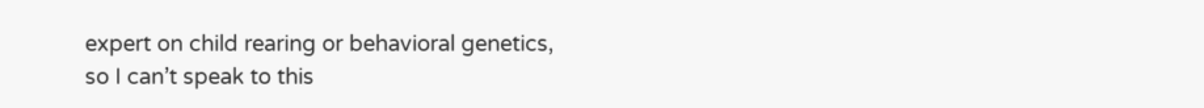expert on child rearing or behavioral genetics, so I can’t speak to this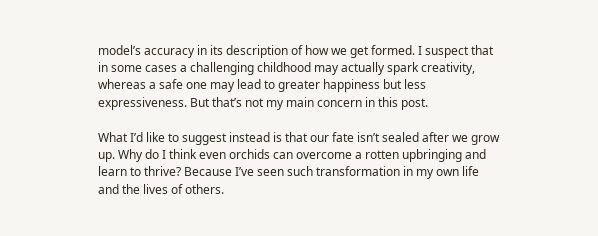model’s accuracy in its description of how we get formed. I suspect that in some cases a challenging childhood may actually spark creativity, whereas a safe one may lead to greater happiness but less expressiveness. But that’s not my main concern in this post.

What I’d like to suggest instead is that our fate isn’t sealed after we grow up. Why do I think even orchids can overcome a rotten upbringing and learn to thrive? Because I’ve seen such transformation in my own life and the lives of others.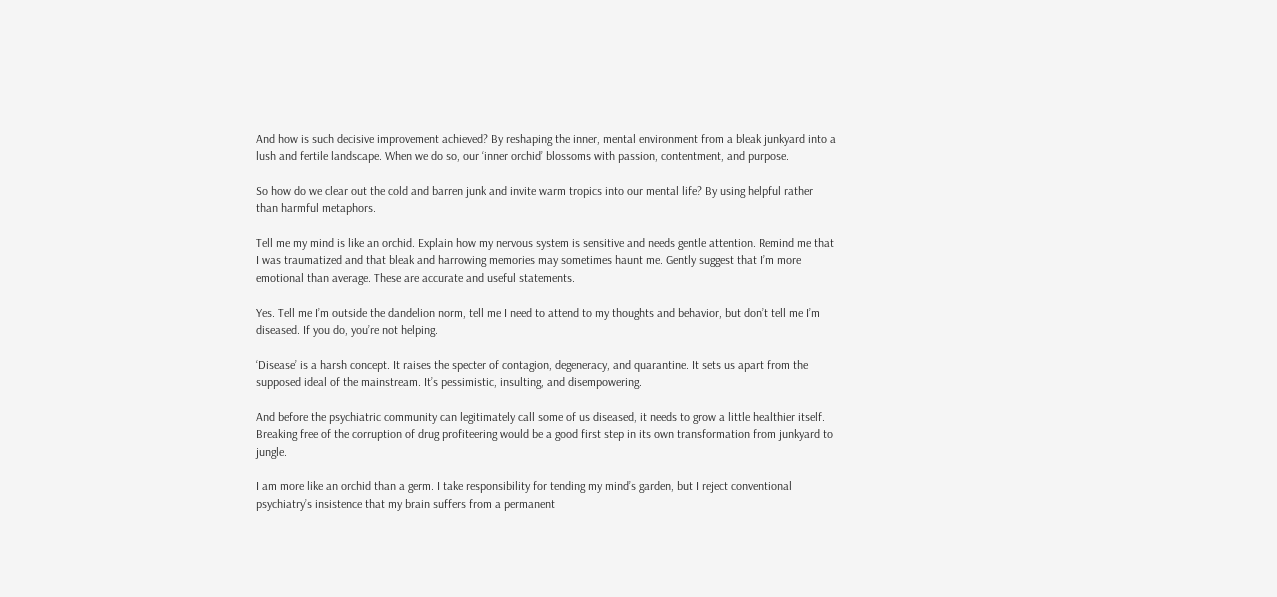And how is such decisive improvement achieved? By reshaping the inner, mental environment from a bleak junkyard into a lush and fertile landscape. When we do so, our ‘inner orchid’ blossoms with passion, contentment, and purpose.

So how do we clear out the cold and barren junk and invite warm tropics into our mental life? By using helpful rather than harmful metaphors.

Tell me my mind is like an orchid. Explain how my nervous system is sensitive and needs gentle attention. Remind me that I was traumatized and that bleak and harrowing memories may sometimes haunt me. Gently suggest that I’m more emotional than average. These are accurate and useful statements.

Yes. Tell me I’m outside the dandelion norm, tell me I need to attend to my thoughts and behavior, but don’t tell me I’m diseased. If you do, you’re not helping.

‘Disease’ is a harsh concept. It raises the specter of contagion, degeneracy, and quarantine. It sets us apart from the supposed ideal of the mainstream. It’s pessimistic, insulting, and disempowering.

And before the psychiatric community can legitimately call some of us diseased, it needs to grow a little healthier itself. Breaking free of the corruption of drug profiteering would be a good first step in its own transformation from junkyard to jungle.

I am more like an orchid than a germ. I take responsibility for tending my mind’s garden, but I reject conventional psychiatry’s insistence that my brain suffers from a permanent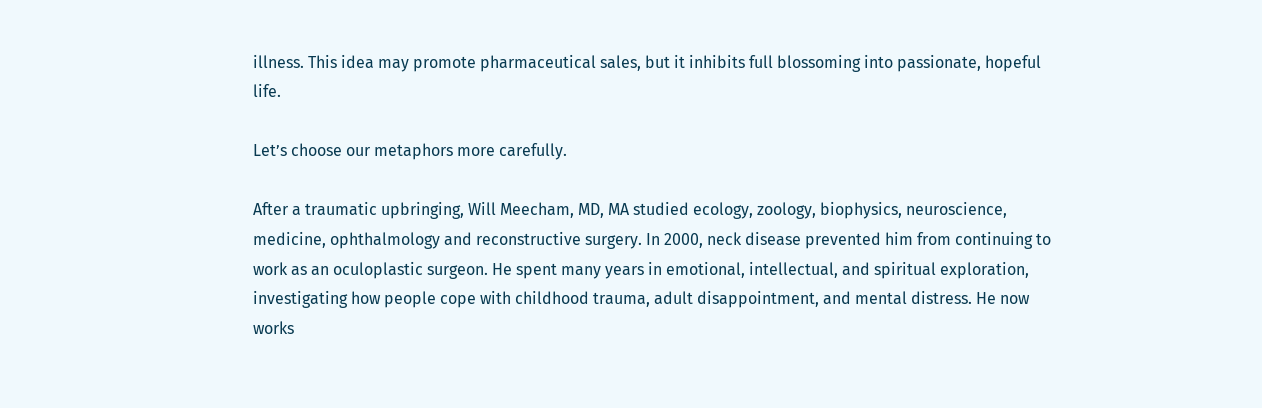illness. This idea may promote pharmaceutical sales, but it inhibits full blossoming into passionate, hopeful life.

Let’s choose our metaphors more carefully.

After a traumatic upbringing, Will Meecham, MD, MA studied ecology, zoology, biophysics, neuroscience, medicine, ophthalmology and reconstructive surgery. In 2000, neck disease prevented him from continuing to work as an oculoplastic surgeon. He spent many years in emotional, intellectual, and spiritual exploration, investigating how people cope with childhood trauma, adult disappointment, and mental distress. He now works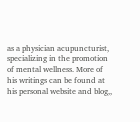as a physician acupuncturist, specializing in the promotion of mental wellness. More of his writings can be found at his personal website and blog,,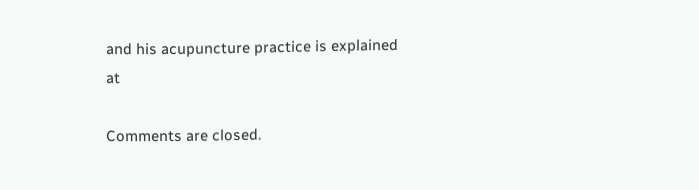and his acupuncture practice is explained at

Comments are closed.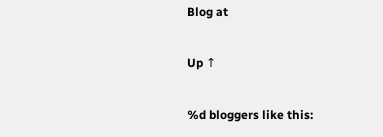Blog at

Up ↑

%d bloggers like this: